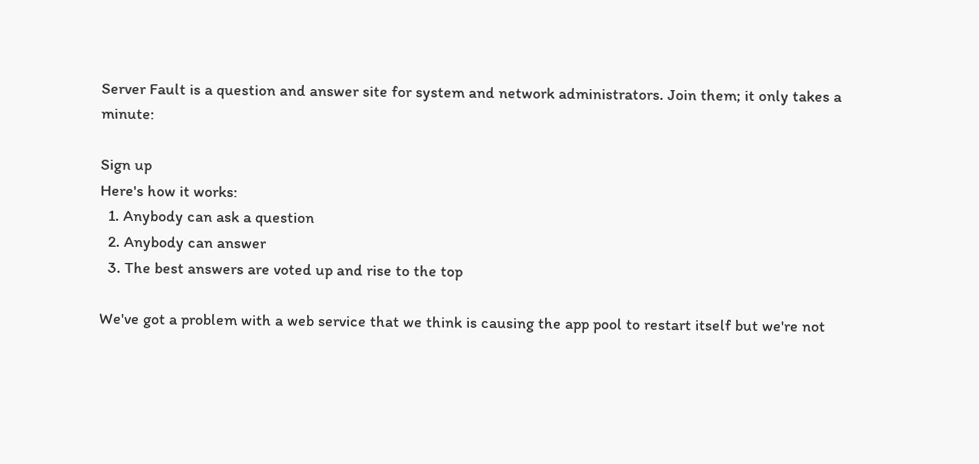Server Fault is a question and answer site for system and network administrators. Join them; it only takes a minute:

Sign up
Here's how it works:
  1. Anybody can ask a question
  2. Anybody can answer
  3. The best answers are voted up and rise to the top

We've got a problem with a web service that we think is causing the app pool to restart itself but we're not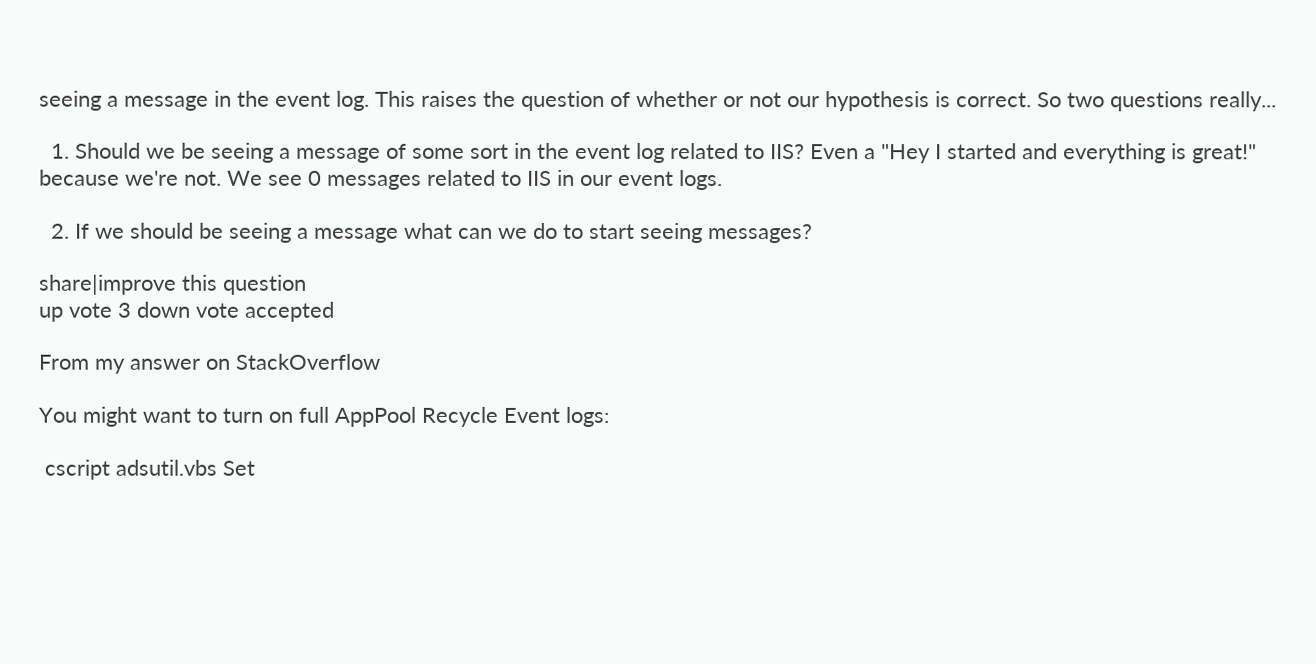seeing a message in the event log. This raises the question of whether or not our hypothesis is correct. So two questions really...

  1. Should we be seeing a message of some sort in the event log related to IIS? Even a "Hey I started and everything is great!" because we're not. We see 0 messages related to IIS in our event logs.

  2. If we should be seeing a message what can we do to start seeing messages?

share|improve this question
up vote 3 down vote accepted

From my answer on StackOverflow

You might want to turn on full AppPool Recycle Event logs:

 cscript adsutil.vbs Set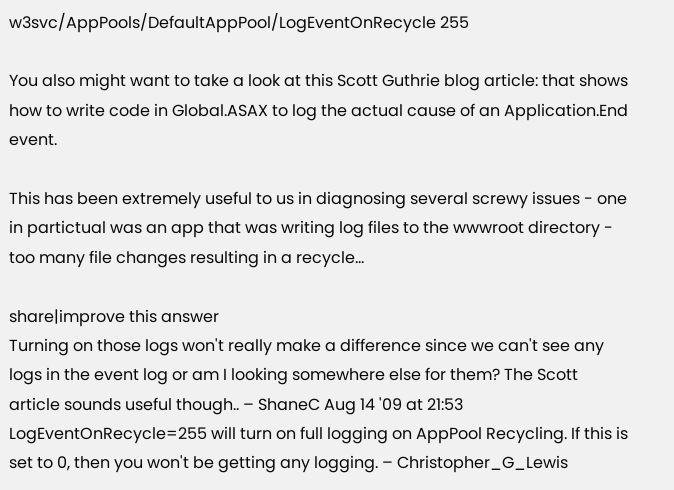w3svc/AppPools/DefaultAppPool/LogEventOnRecycle 255

You also might want to take a look at this Scott Guthrie blog article: that shows how to write code in Global.ASAX to log the actual cause of an Application.End event.

This has been extremely useful to us in diagnosing several screwy issues - one in partictual was an app that was writing log files to the wwwroot directory - too many file changes resulting in a recycle...

share|improve this answer
Turning on those logs won't really make a difference since we can't see any logs in the event log or am I looking somewhere else for them? The Scott article sounds useful though.. – ShaneC Aug 14 '09 at 21:53
LogEventOnRecycle=255 will turn on full logging on AppPool Recycling. If this is set to 0, then you won't be getting any logging. – Christopher_G_Lewis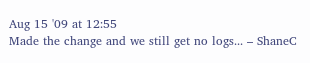Aug 15 '09 at 12:55
Made the change and we still get no logs... – ShaneC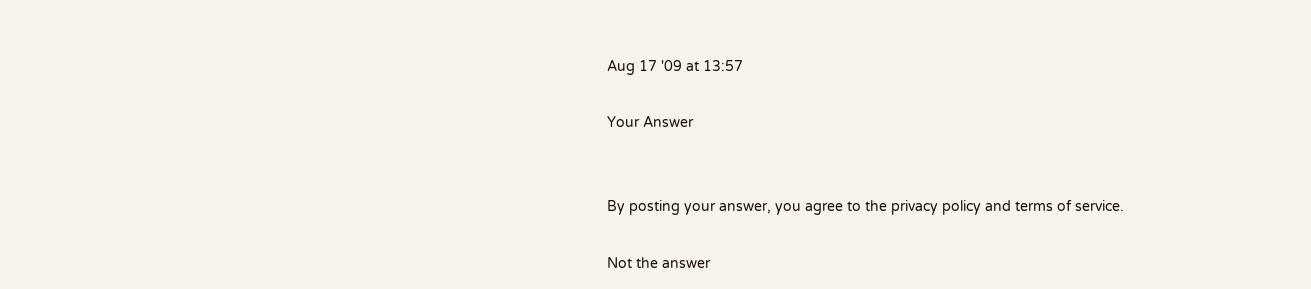Aug 17 '09 at 13:57

Your Answer


By posting your answer, you agree to the privacy policy and terms of service.

Not the answer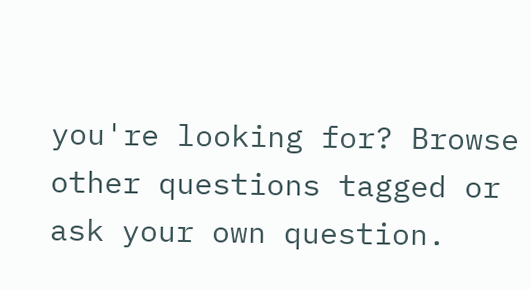you're looking for? Browse other questions tagged or ask your own question.